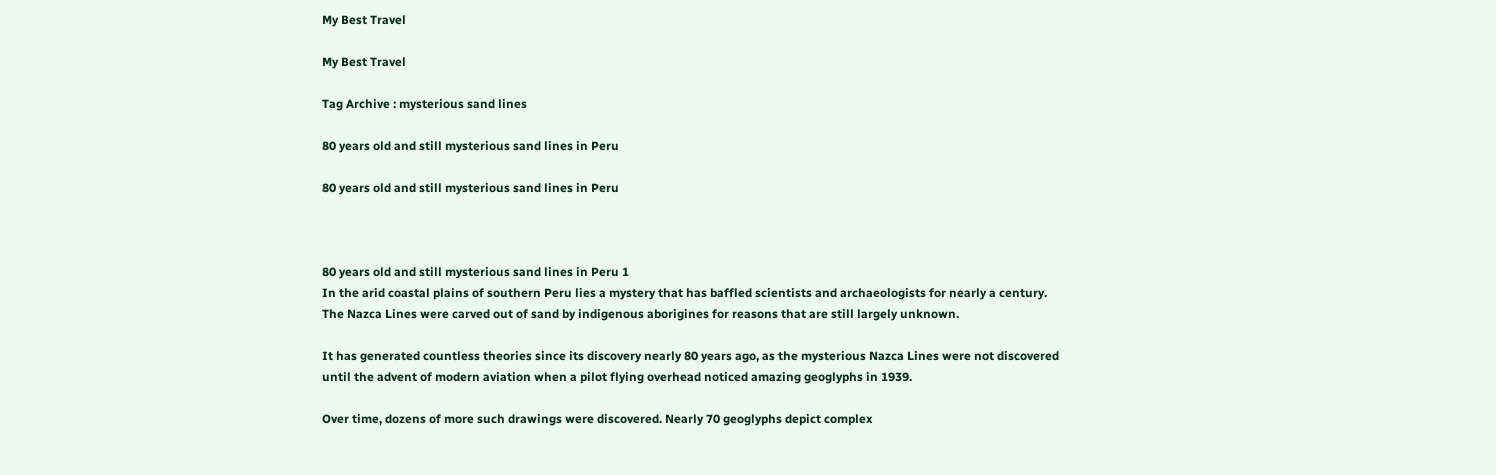My Best Travel

My Best Travel

Tag Archive : mysterious sand lines

80 years old and still mysterious sand lines in Peru

80 years old and still mysterious sand lines in Peru



80 years old and still mysterious sand lines in Peru 1
In the arid coastal plains of southern Peru lies a mystery that has baffled scientists and archaeologists for nearly a century. The Nazca Lines were carved out of sand by indigenous aborigines for reasons that are still largely unknown.

It has generated countless theories since its discovery nearly 80 years ago, as the mysterious Nazca Lines were not discovered until the advent of modern aviation when a pilot flying overhead noticed amazing geoglyphs in 1939.

Over time, dozens of more such drawings were discovered. Nearly 70 geoglyphs depict complex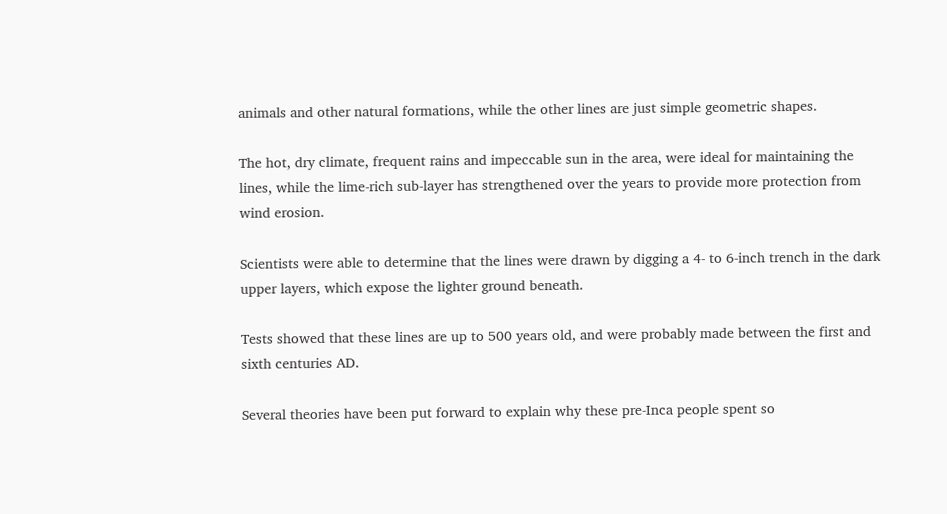animals and other natural formations, while the other lines are just simple geometric shapes.

The hot, dry climate, frequent rains and impeccable sun in the area, were ideal for maintaining the lines, while the lime-rich sub-layer has strengthened over the years to provide more protection from wind erosion.

Scientists were able to determine that the lines were drawn by digging a 4- to 6-inch trench in the dark upper layers, which expose the lighter ground beneath.

Tests showed that these lines are up to 500 years old, and were probably made between the first and sixth centuries AD.

Several theories have been put forward to explain why these pre-Inca people spent so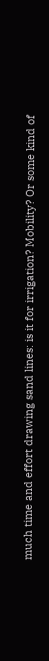much time and effort drawing sand lines: is it for irrigation? Mobility? Or some kind of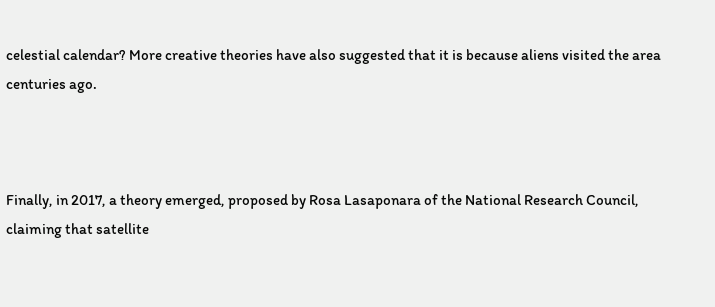celestial calendar? More creative theories have also suggested that it is because aliens visited the area centuries ago.



Finally, in 2017, a theory emerged, proposed by Rosa Lasaponara of the National Research Council, claiming that satellite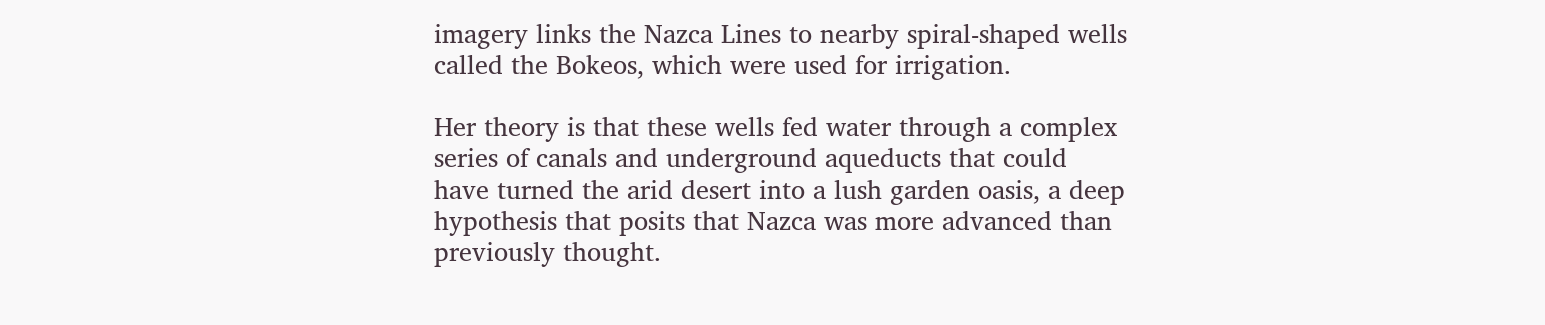imagery links the Nazca Lines to nearby spiral-shaped wells called the Bokeos, which were used for irrigation.

Her theory is that these wells fed water through a complex series of canals and underground aqueducts that could have turned the arid desert into a lush garden oasis, a deep hypothesis that posits that Nazca was more advanced than previously thought.